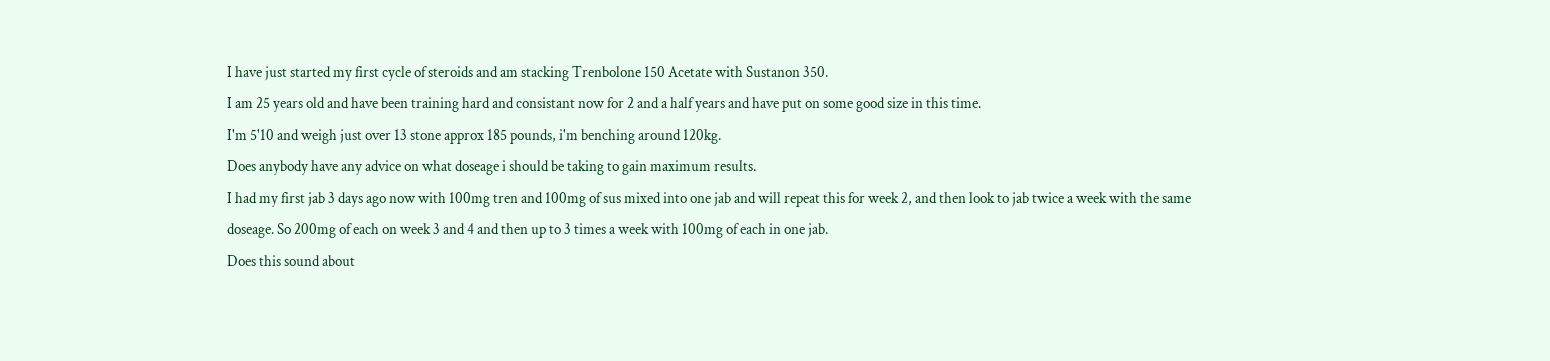I have just started my first cycle of steroids and am stacking Trenbolone 150 Acetate with Sustanon 350.
I am 25 years old and have been training hard and consistant now for 2 and a half years and have put on some good size in this time.
I'm 5'10 and weigh just over 13 stone approx 185 pounds, i'm benching around 120kg.
Does anybody have any advice on what doseage i should be taking to gain maximum results.
I had my first jab 3 days ago now with 100mg tren and 100mg of sus mixed into one jab and will repeat this for week 2, and then look to jab twice a week with the same doseage. So 200mg of each on week 3 and 4 and then up to 3 times a week with 100mg of each in one jab.
Does this sound about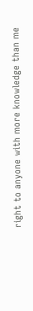right to anyone with more knowledge than me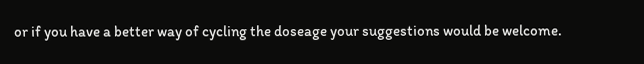or if you have a better way of cycling the doseage your suggestions would be welcome.